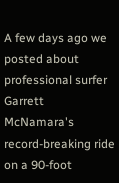A few days ago we posted about professional surfer Garrett McNamara's record-breaking ride on a 90-foot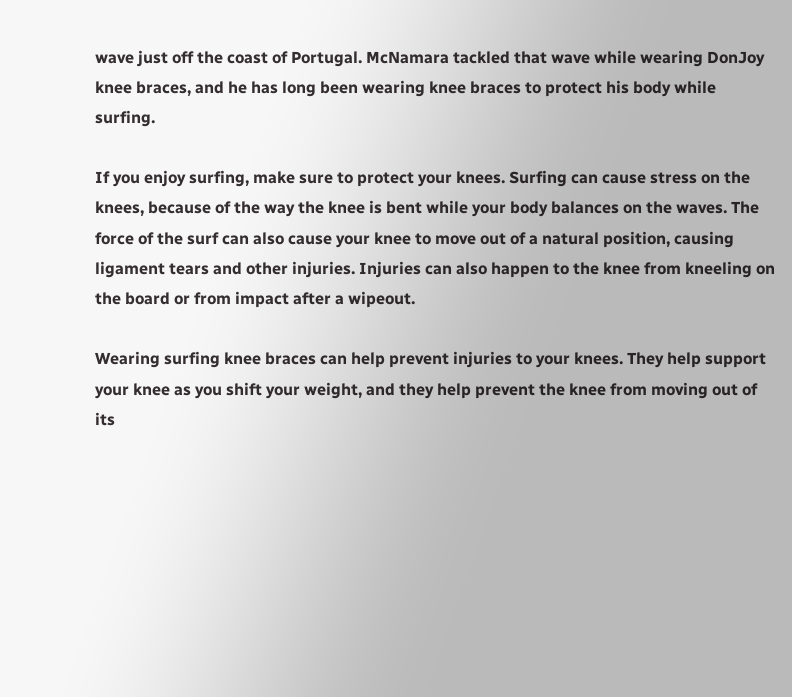wave just off the coast of Portugal. McNamara tackled that wave while wearing DonJoy knee braces, and he has long been wearing knee braces to protect his body while surfing.

If you enjoy surfing, make sure to protect your knees. Surfing can cause stress on the knees, because of the way the knee is bent while your body balances on the waves. The force of the surf can also cause your knee to move out of a natural position, causing ligament tears and other injuries. Injuries can also happen to the knee from kneeling on the board or from impact after a wipeout.

Wearing surfing knee braces can help prevent injuries to your knees. They help support your knee as you shift your weight, and they help prevent the knee from moving out of its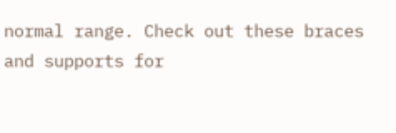normal range. Check out these braces and supports for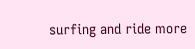surfing and ride more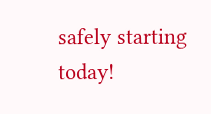safely starting today!